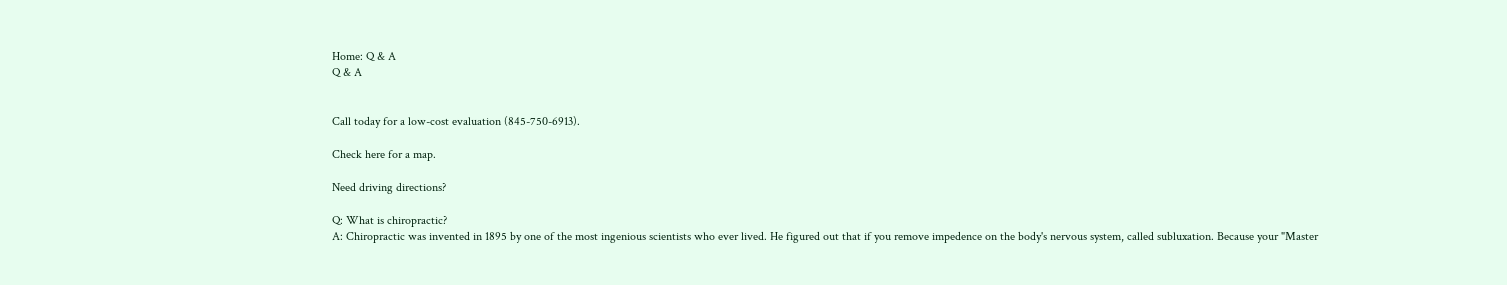Home: Q & A
Q & A


Call today for a low-cost evaluation (845-750-6913).

Check here for a map.

Need driving directions?

Q: What is chiropractic?
A: Chiropractic was invented in 1895 by one of the most ingenious scientists who ever lived. He figured out that if you remove impedence on the body's nervous system, called subluxation. Because your "Master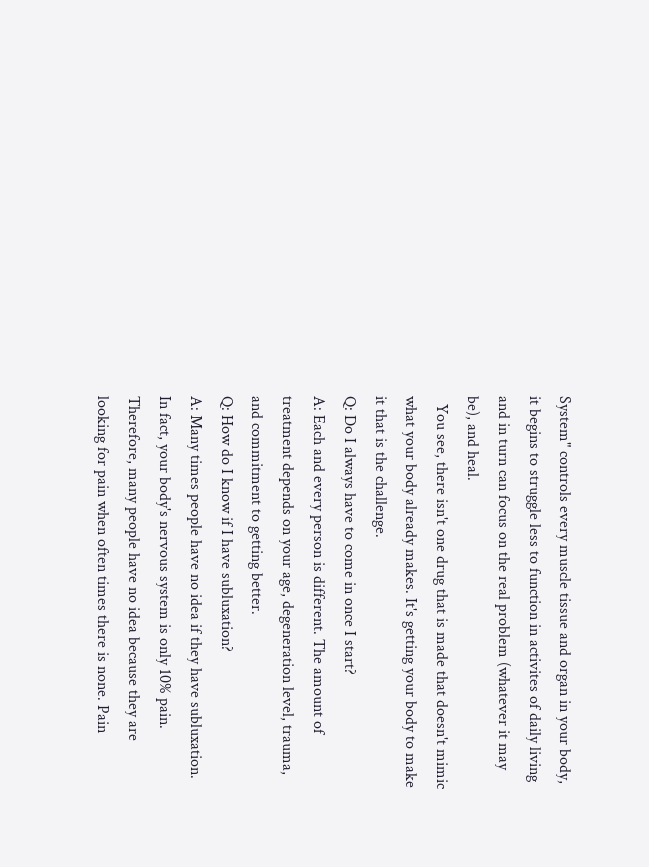System" controls every muscle tissue and organ in your body, it begins to struggle less to function in activites of daily living and in turn can focus on the real problem (whatever it may be), and heal.
  You see, there isn't one drug that is made that doesn't mimic what your body already makes. It's getting your body to make it that is the challenge.
Q: Do I always have to come in once I start?
A: Each and every person is different. The amount of treatment depends on your age, degeneration level, trauma, and commitment to getting better.
Q: How do I know if I have subluxation?
A: Many times people have no idea if they have subluxation. In fact, your body's nervous system is only 10% pain. Therefore, many people have no idea because they are looking for pain when often times there is none. Pain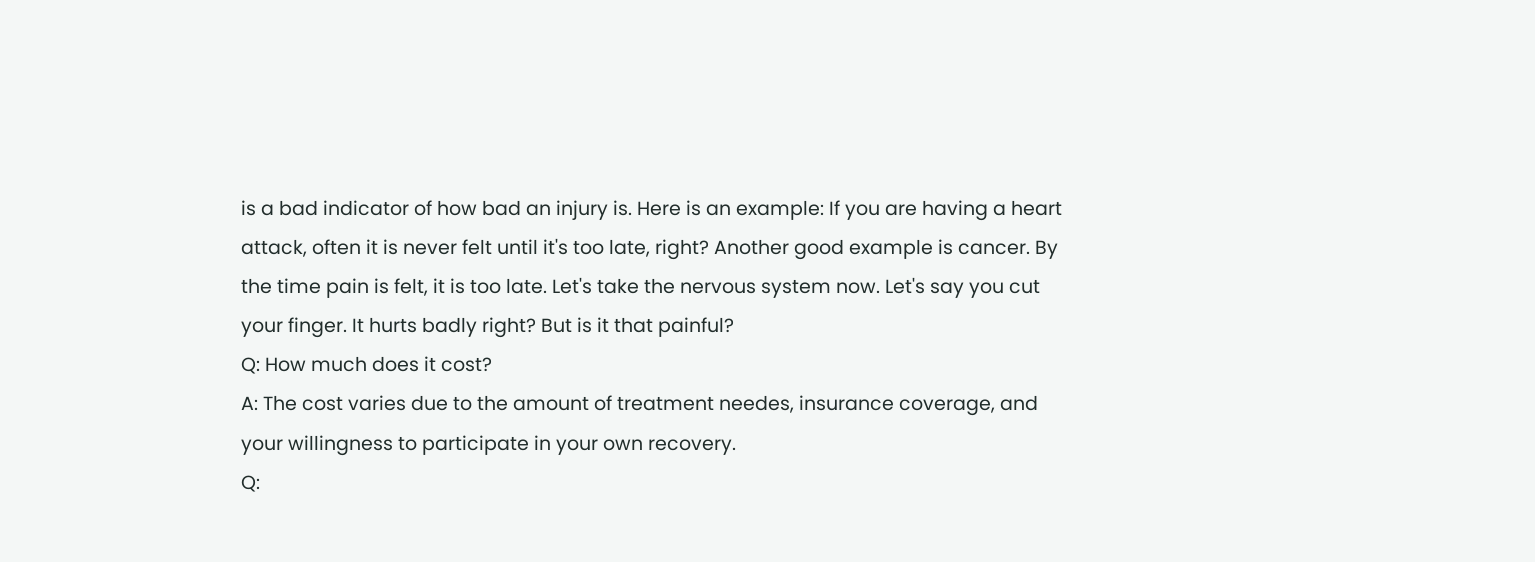is a bad indicator of how bad an injury is. Here is an example: If you are having a heart attack, often it is never felt until it's too late, right? Another good example is cancer. By the time pain is felt, it is too late. Let's take the nervous system now. Let's say you cut your finger. It hurts badly right? But is it that painful?
Q: How much does it cost?
A: The cost varies due to the amount of treatment needes, insurance coverage, and your willingness to participate in your own recovery.
Q: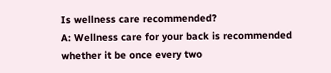Is wellness care recommended?
A: Wellness care for your back is recommended whether it be once every two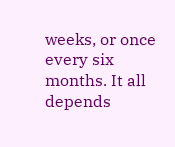weeks, or once every six months. It all depends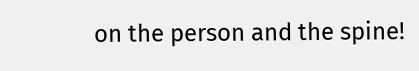on the person and the spine!